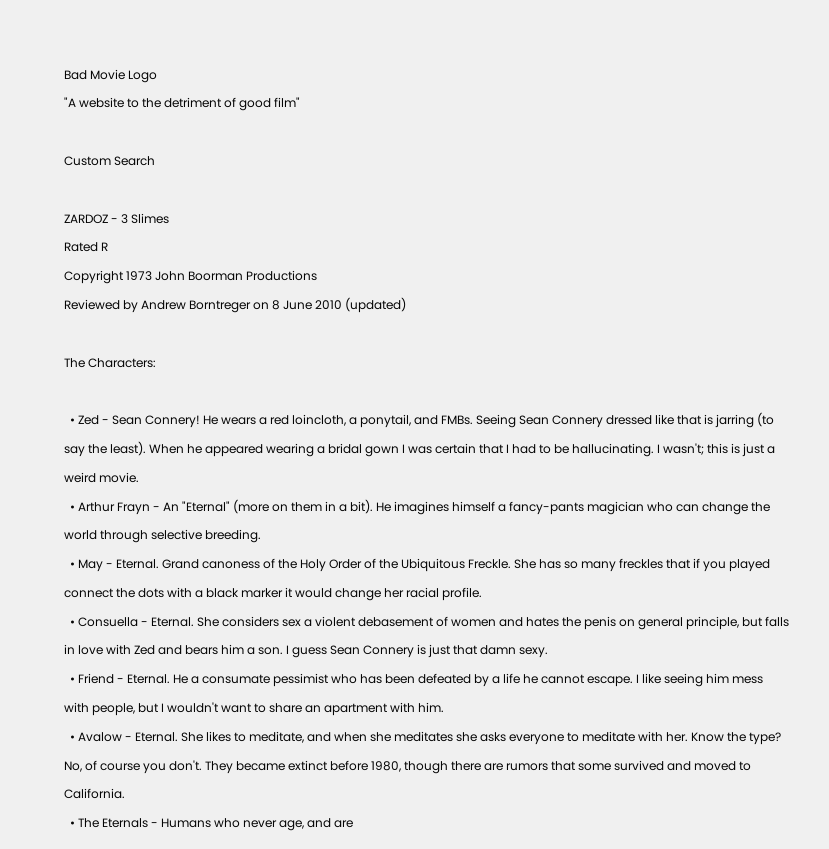Bad Movie Logo
"A website to the detriment of good film"

Custom Search

ZARDOZ - 3 Slimes
Rated R
Copyright 1973 John Boorman Productions
Reviewed by Andrew Borntreger on 8 June 2010 (updated)

The Characters:

  • Zed - Sean Connery! He wears a red loincloth, a ponytail, and FMBs. Seeing Sean Connery dressed like that is jarring (to say the least). When he appeared wearing a bridal gown I was certain that I had to be hallucinating. I wasn't; this is just a weird movie.
  • Arthur Frayn - An "Eternal" (more on them in a bit). He imagines himself a fancy-pants magician who can change the world through selective breeding.
  • May - Eternal. Grand canoness of the Holy Order of the Ubiquitous Freckle. She has so many freckles that if you played connect the dots with a black marker it would change her racial profile.
  • Consuella - Eternal. She considers sex a violent debasement of women and hates the penis on general principle, but falls in love with Zed and bears him a son. I guess Sean Connery is just that damn sexy.
  • Friend - Eternal. He a consumate pessimist who has been defeated by a life he cannot escape. I like seeing him mess with people, but I wouldn't want to share an apartment with him.
  • Avalow - Eternal. She likes to meditate, and when she meditates she asks everyone to meditate with her. Know the type? No, of course you don't. They became extinct before 1980, though there are rumors that some survived and moved to California.
  • The Eternals - Humans who never age, and are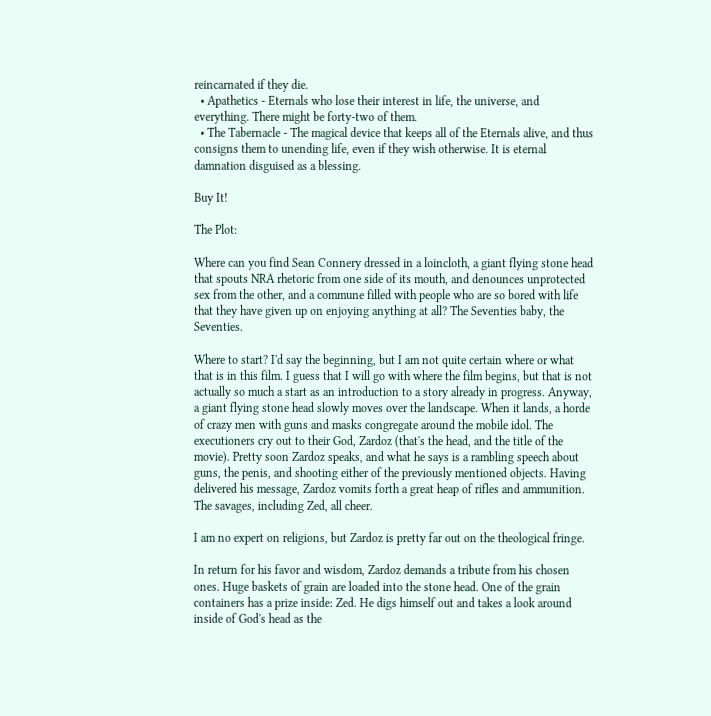reincarnated if they die.
  • Apathetics - Eternals who lose their interest in life, the universe, and everything. There might be forty-two of them.
  • The Tabernacle - The magical device that keeps all of the Eternals alive, and thus consigns them to unending life, even if they wish otherwise. It is eternal damnation disguised as a blessing.

Buy It!

The Plot:

Where can you find Sean Connery dressed in a loincloth, a giant flying stone head that spouts NRA rhetoric from one side of its mouth, and denounces unprotected sex from the other, and a commune filled with people who are so bored with life that they have given up on enjoying anything at all? The Seventies baby, the Seventies.

Where to start? I'd say the beginning, but I am not quite certain where or what that is in this film. I guess that I will go with where the film begins, but that is not actually so much a start as an introduction to a story already in progress. Anyway, a giant flying stone head slowly moves over the landscape. When it lands, a horde of crazy men with guns and masks congregate around the mobile idol. The executioners cry out to their God, Zardoz (that's the head, and the title of the movie). Pretty soon Zardoz speaks, and what he says is a rambling speech about guns, the penis, and shooting either of the previously mentioned objects. Having delivered his message, Zardoz vomits forth a great heap of rifles and ammunition. The savages, including Zed, all cheer.

I am no expert on religions, but Zardoz is pretty far out on the theological fringe.

In return for his favor and wisdom, Zardoz demands a tribute from his chosen ones. Huge baskets of grain are loaded into the stone head. One of the grain containers has a prize inside: Zed. He digs himself out and takes a look around inside of God's head as the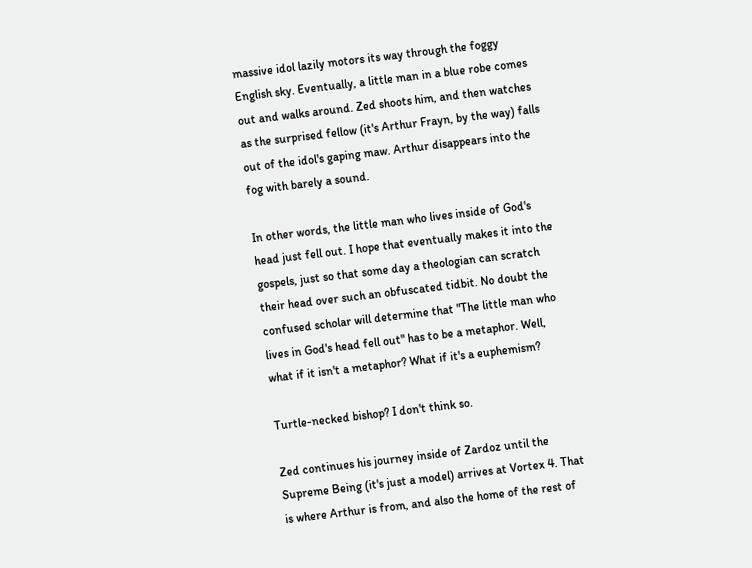massive idol lazily motors its way through the foggy English sky. Eventually, a little man in a blue robe comes out and walks around. Zed shoots him, and then watches as the surprised fellow (it's Arthur Frayn, by the way) falls out of the idol's gaping maw. Arthur disappears into the fog with barely a sound.

In other words, the little man who lives inside of God's head just fell out. I hope that eventually makes it into the gospels, just so that some day a theologian can scratch their head over such an obfuscated tidbit. No doubt the confused scholar will determine that "The little man who lives in God's head fell out" has to be a metaphor. Well, what if it isn't a metaphor? What if it's a euphemism?

Turtle-necked bishop? I don't think so.

Zed continues his journey inside of Zardoz until the Supreme Being (it's just a model) arrives at Vortex 4. That is where Arthur is from, and also the home of the rest of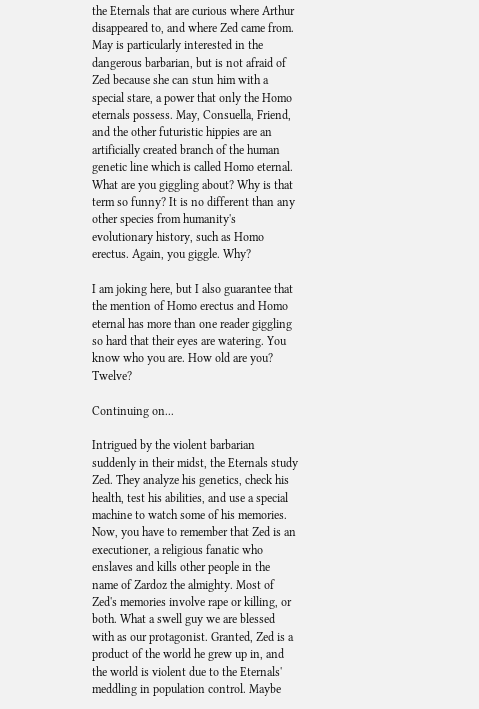the Eternals that are curious where Arthur disappeared to, and where Zed came from. May is particularly interested in the dangerous barbarian, but is not afraid of Zed because she can stun him with a special stare, a power that only the Homo eternals possess. May, Consuella, Friend, and the other futuristic hippies are an artificially created branch of the human genetic line which is called Homo eternal. What are you giggling about? Why is that term so funny? It is no different than any other species from humanity's evolutionary history, such as Homo erectus. Again, you giggle. Why?

I am joking here, but I also guarantee that the mention of Homo erectus and Homo eternal has more than one reader giggling so hard that their eyes are watering. You know who you are. How old are you? Twelve?

Continuing on...

Intrigued by the violent barbarian suddenly in their midst, the Eternals study Zed. They analyze his genetics, check his health, test his abilities, and use a special machine to watch some of his memories. Now, you have to remember that Zed is an executioner, a religious fanatic who enslaves and kills other people in the name of Zardoz the almighty. Most of Zed's memories involve rape or killing, or both. What a swell guy we are blessed with as our protagonist. Granted, Zed is a product of the world he grew up in, and the world is violent due to the Eternals' meddling in population control. Maybe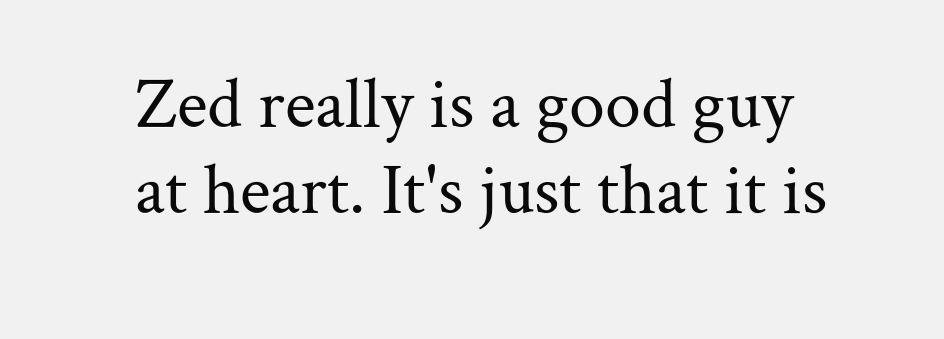Zed really is a good guy at heart. It's just that it is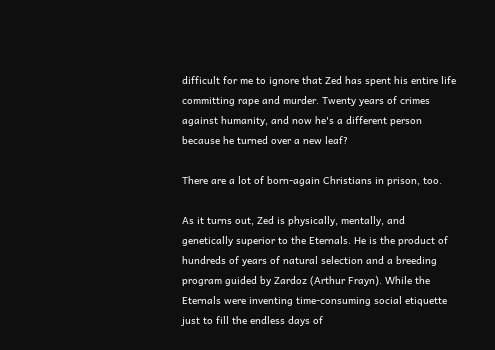difficult for me to ignore that Zed has spent his entire life committing rape and murder. Twenty years of crimes against humanity, and now he's a different person because he turned over a new leaf?

There are a lot of born-again Christians in prison, too.

As it turns out, Zed is physically, mentally, and genetically superior to the Eternals. He is the product of hundreds of years of natural selection and a breeding program guided by Zardoz (Arthur Frayn). While the Eternals were inventing time-consuming social etiquette just to fill the endless days of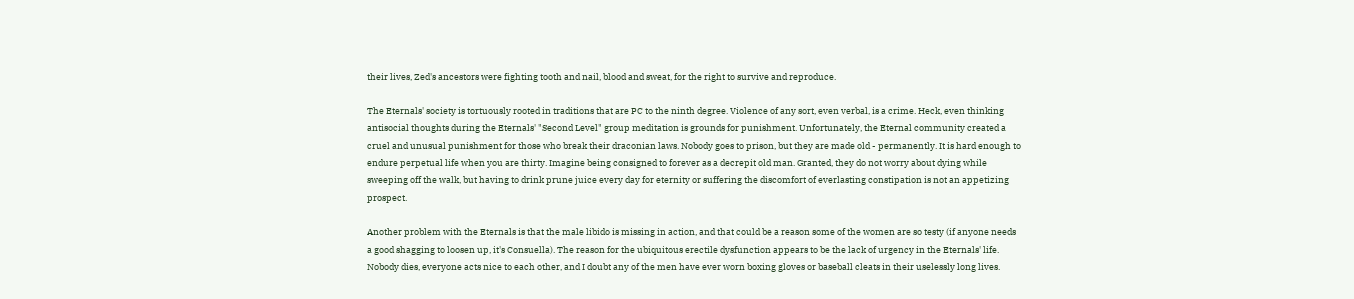their lives, Zed's ancestors were fighting tooth and nail, blood and sweat, for the right to survive and reproduce.

The Eternals' society is tortuously rooted in traditions that are PC to the ninth degree. Violence of any sort, even verbal, is a crime. Heck, even thinking antisocial thoughts during the Eternals' "Second Level" group meditation is grounds for punishment. Unfortunately, the Eternal community created a cruel and unusual punishment for those who break their draconian laws. Nobody goes to prison, but they are made old - permanently. It is hard enough to endure perpetual life when you are thirty. Imagine being consigned to forever as a decrepit old man. Granted, they do not worry about dying while sweeping off the walk, but having to drink prune juice every day for eternity or suffering the discomfort of everlasting constipation is not an appetizing prospect.

Another problem with the Eternals is that the male libido is missing in action, and that could be a reason some of the women are so testy (if anyone needs a good shagging to loosen up, it's Consuella). The reason for the ubiquitous erectile dysfunction appears to be the lack of urgency in the Eternals' life. Nobody dies, everyone acts nice to each other, and I doubt any of the men have ever worn boxing gloves or baseball cleats in their uselessly long lives.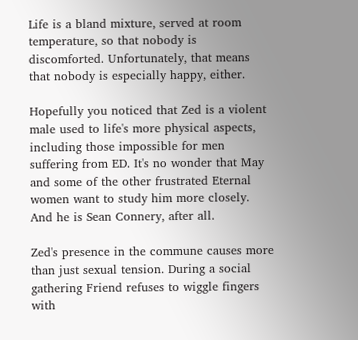Life is a bland mixture, served at room temperature, so that nobody is discomforted. Unfortunately, that means that nobody is especially happy, either.

Hopefully you noticed that Zed is a violent male used to life's more physical aspects, including those impossible for men suffering from ED. It's no wonder that May and some of the other frustrated Eternal women want to study him more closely. And he is Sean Connery, after all.

Zed's presence in the commune causes more than just sexual tension. During a social gathering Friend refuses to wiggle fingers with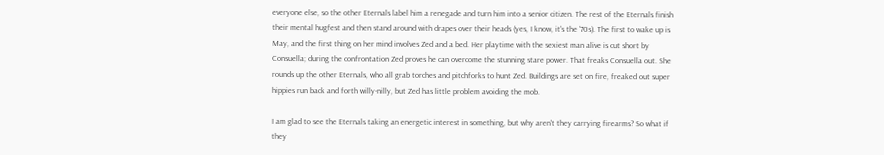everyone else, so the other Eternals label him a renegade and turn him into a senior citizen. The rest of the Eternals finish their mental hugfest and then stand around with drapes over their heads (yes, I know, it's the '70s). The first to wake up is May, and the first thing on her mind involves Zed and a bed. Her playtime with the sexiest man alive is cut short by Consuella; during the confrontation Zed proves he can overcome the stunning stare power. That freaks Consuella out. She rounds up the other Eternals, who all grab torches and pitchforks to hunt Zed. Buildings are set on fire, freaked out super hippies run back and forth willy-nilly, but Zed has little problem avoiding the mob.

I am glad to see the Eternals taking an energetic interest in something, but why aren't they carrying firearms? So what if they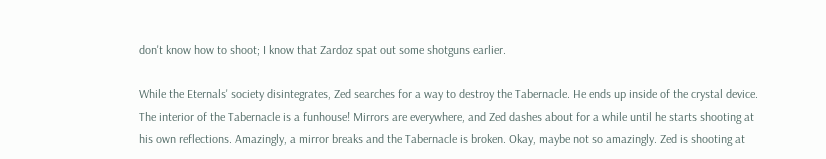don't know how to shoot; I know that Zardoz spat out some shotguns earlier.

While the Eternals' society disintegrates, Zed searches for a way to destroy the Tabernacle. He ends up inside of the crystal device. The interior of the Tabernacle is a funhouse! Mirrors are everywhere, and Zed dashes about for a while until he starts shooting at his own reflections. Amazingly, a mirror breaks and the Tabernacle is broken. Okay, maybe not so amazingly. Zed is shooting at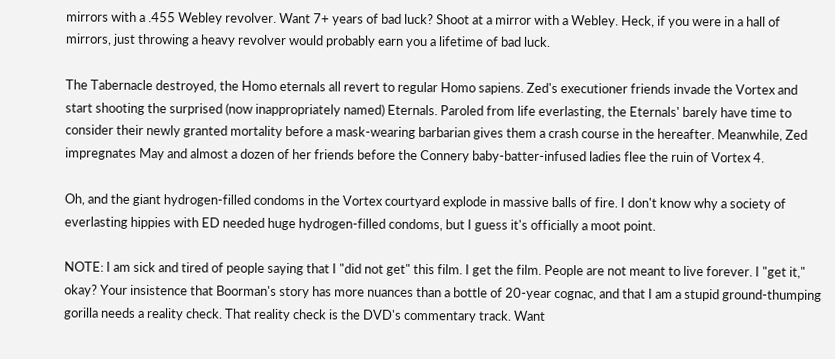mirrors with a .455 Webley revolver. Want 7+ years of bad luck? Shoot at a mirror with a Webley. Heck, if you were in a hall of mirrors, just throwing a heavy revolver would probably earn you a lifetime of bad luck.

The Tabernacle destroyed, the Homo eternals all revert to regular Homo sapiens. Zed's executioner friends invade the Vortex and start shooting the surprised (now inappropriately named) Eternals. Paroled from life everlasting, the Eternals' barely have time to consider their newly granted mortality before a mask-wearing barbarian gives them a crash course in the hereafter. Meanwhile, Zed impregnates May and almost a dozen of her friends before the Connery baby-batter-infused ladies flee the ruin of Vortex 4.

Oh, and the giant hydrogen-filled condoms in the Vortex courtyard explode in massive balls of fire. I don't know why a society of everlasting hippies with ED needed huge hydrogen-filled condoms, but I guess it's officially a moot point.

NOTE: I am sick and tired of people saying that I "did not get" this film. I get the film. People are not meant to live forever. I "get it," okay? Your insistence that Boorman's story has more nuances than a bottle of 20-year cognac, and that I am a stupid ground-thumping gorilla needs a reality check. That reality check is the DVD's commentary track. Want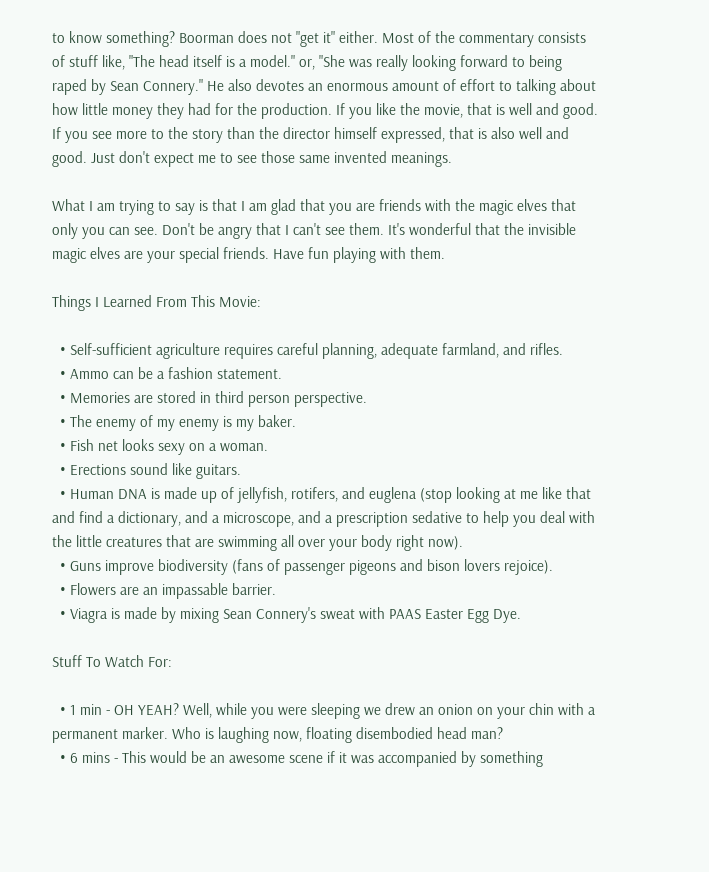to know something? Boorman does not "get it" either. Most of the commentary consists of stuff like, "The head itself is a model." or, "She was really looking forward to being raped by Sean Connery." He also devotes an enormous amount of effort to talking about how little money they had for the production. If you like the movie, that is well and good. If you see more to the story than the director himself expressed, that is also well and good. Just don't expect me to see those same invented meanings.

What I am trying to say is that I am glad that you are friends with the magic elves that only you can see. Don't be angry that I can't see them. It's wonderful that the invisible magic elves are your special friends. Have fun playing with them.

Things I Learned From This Movie:

  • Self-sufficient agriculture requires careful planning, adequate farmland, and rifles.
  • Ammo can be a fashion statement.
  • Memories are stored in third person perspective.
  • The enemy of my enemy is my baker.
  • Fish net looks sexy on a woman.
  • Erections sound like guitars.
  • Human DNA is made up of jellyfish, rotifers, and euglena (stop looking at me like that and find a dictionary, and a microscope, and a prescription sedative to help you deal with the little creatures that are swimming all over your body right now).
  • Guns improve biodiversity (fans of passenger pigeons and bison lovers rejoice).
  • Flowers are an impassable barrier.
  • Viagra is made by mixing Sean Connery's sweat with PAAS Easter Egg Dye.

Stuff To Watch For:

  • 1 min - OH YEAH? Well, while you were sleeping we drew an onion on your chin with a permanent marker. Who is laughing now, floating disembodied head man?
  • 6 mins - This would be an awesome scene if it was accompanied by something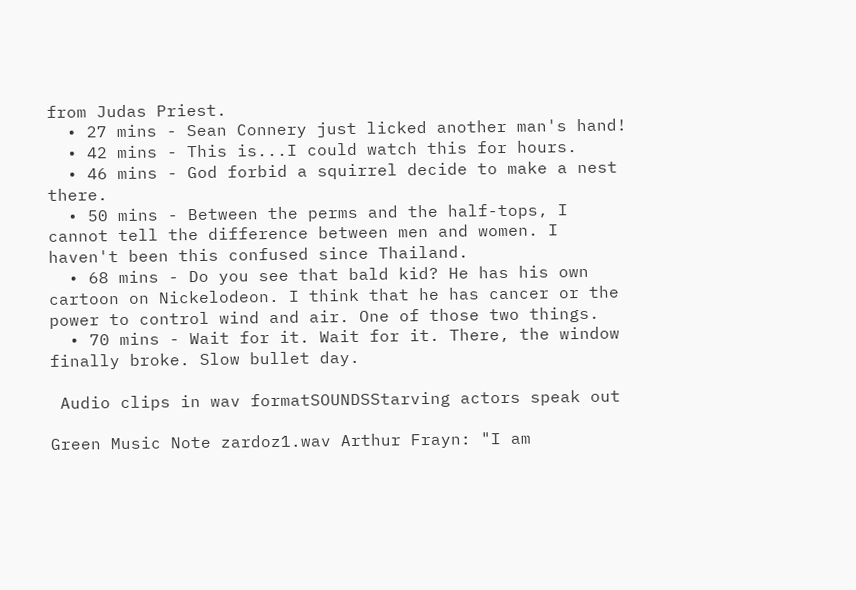from Judas Priest.
  • 27 mins - Sean Connery just licked another man's hand!
  • 42 mins - This is...I could watch this for hours.
  • 46 mins - God forbid a squirrel decide to make a nest there.
  • 50 mins - Between the perms and the half-tops, I cannot tell the difference between men and women. I haven't been this confused since Thailand.
  • 68 mins - Do you see that bald kid? He has his own cartoon on Nickelodeon. I think that he has cancer or the power to control wind and air. One of those two things.
  • 70 mins - Wait for it. Wait for it. There, the window finally broke. Slow bullet day.

 Audio clips in wav formatSOUNDSStarving actors speak out

Green Music Note zardoz1.wav Arthur Frayn: "I am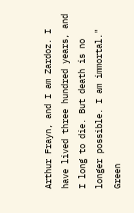Arthur Frayn, and I am Zardoz. I have lived three hundred years, and I long to die. But death is no longer possible. I am immortal."
Green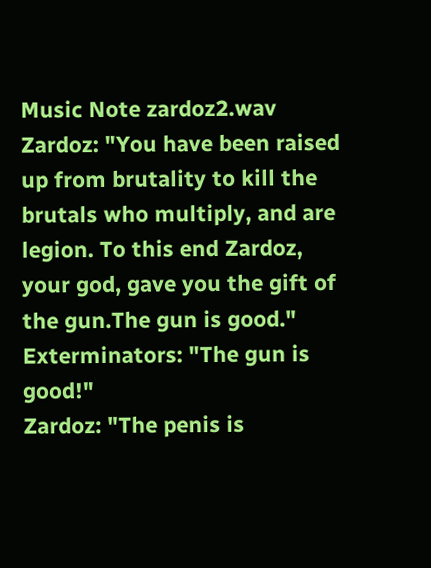Music Note zardoz2.wav Zardoz: "You have been raised up from brutality to kill the brutals who multiply, and are legion. To this end Zardoz, your god, gave you the gift of the gun.The gun is good."
Exterminators: "The gun is good!"
Zardoz: "The penis is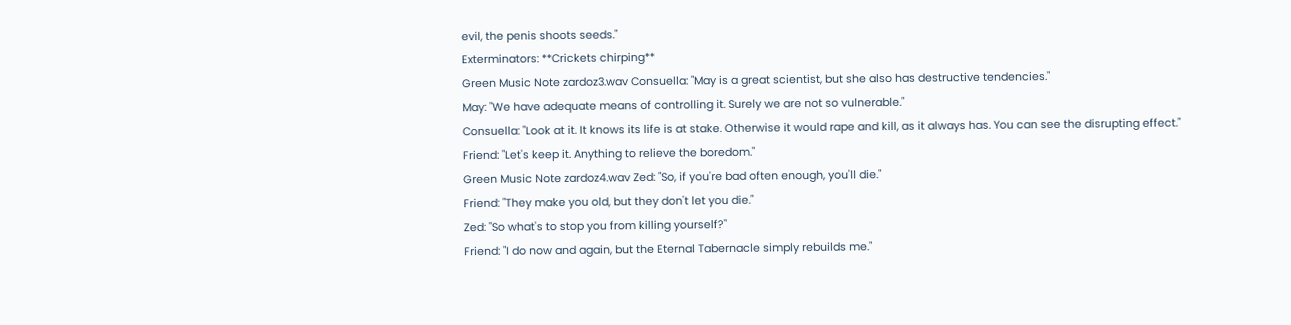evil, the penis shoots seeds."
Exterminators: **Crickets chirping**
Green Music Note zardoz3.wav Consuella: "May is a great scientist, but she also has destructive tendencies."
May: "We have adequate means of controlling it. Surely we are not so vulnerable."
Consuella: "Look at it. It knows its life is at stake. Otherwise it would rape and kill, as it always has. You can see the disrupting effect."
Friend: "Let's keep it. Anything to relieve the boredom."
Green Music Note zardoz4.wav Zed: "So, if you're bad often enough, you'll die."
Friend: "They make you old, but they don't let you die."
Zed: "So what's to stop you from killing yourself?"
Friend: "I do now and again, but the Eternal Tabernacle simply rebuilds me."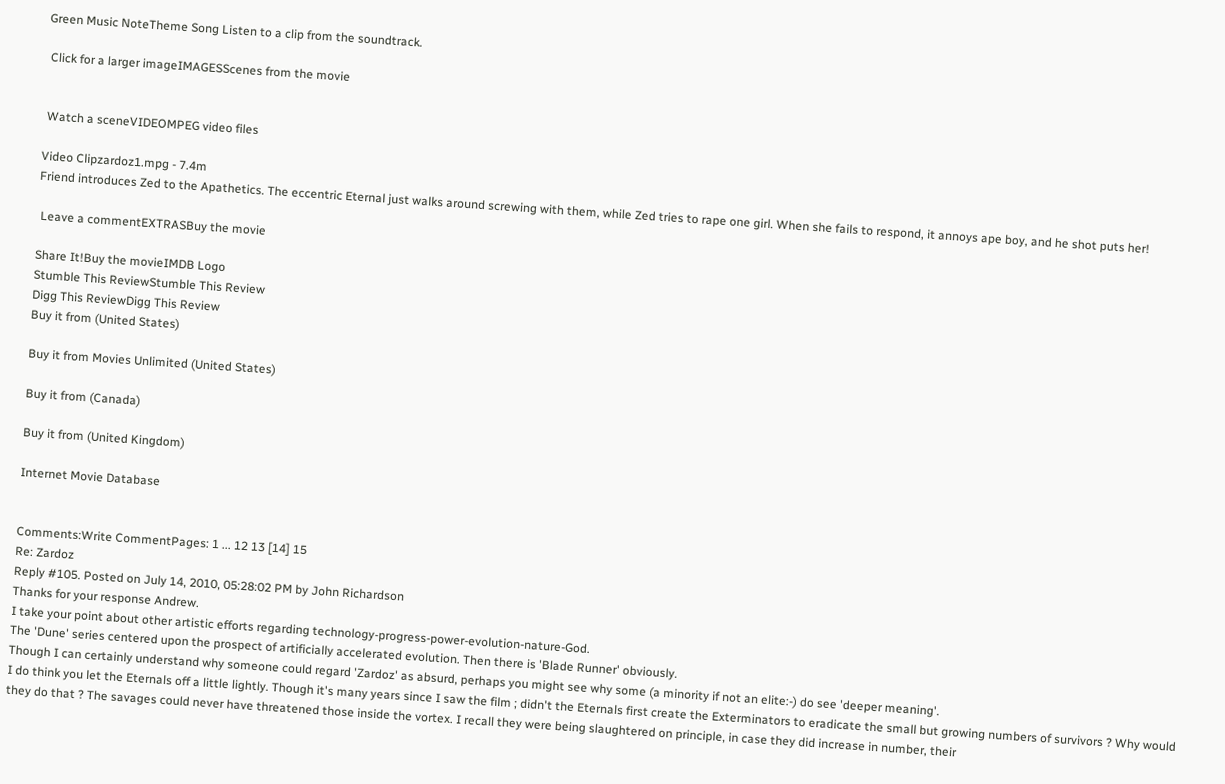Green Music NoteTheme Song Listen to a clip from the soundtrack.

 Click for a larger imageIMAGESScenes from the movie


 Watch a sceneVIDEOMPEG video files

Video Clipzardoz1.mpg - 7.4m
Friend introduces Zed to the Apathetics. The eccentric Eternal just walks around screwing with them, while Zed tries to rape one girl. When she fails to respond, it annoys ape boy, and he shot puts her!

 Leave a commentEXTRASBuy the movie

Share It!Buy the movieIMDB Logo
Stumble This ReviewStumble This Review
Digg This ReviewDigg This Review
Buy it from (United States)

Buy it from Movies Unlimited (United States)

Buy it from (Canada)

Buy it from (United Kingdom)

Internet Movie Database


Comments:Write CommentPages: 1 ... 12 13 [14] 15
Re: Zardoz
Reply #105. Posted on July 14, 2010, 05:28:02 PM by John Richardson
Thanks for your response Andrew.
I take your point about other artistic efforts regarding technology-progress-power-evolution-nature-God.
The 'Dune' series centered upon the prospect of artificially accelerated evolution. Then there is 'Blade Runner' obviously.
Though I can certainly understand why someone could regard 'Zardoz' as absurd, perhaps you might see why some (a minority if not an elite:-) do see 'deeper meaning'.
I do think you let the Eternals off a little lightly. Though it's many years since I saw the film ; didn't the Eternals first create the Exterminators to eradicate the small but growing numbers of survivors ? Why would they do that ? The savages could never have threatened those inside the vortex. I recall they were being slaughtered on principle, in case they did increase in number, their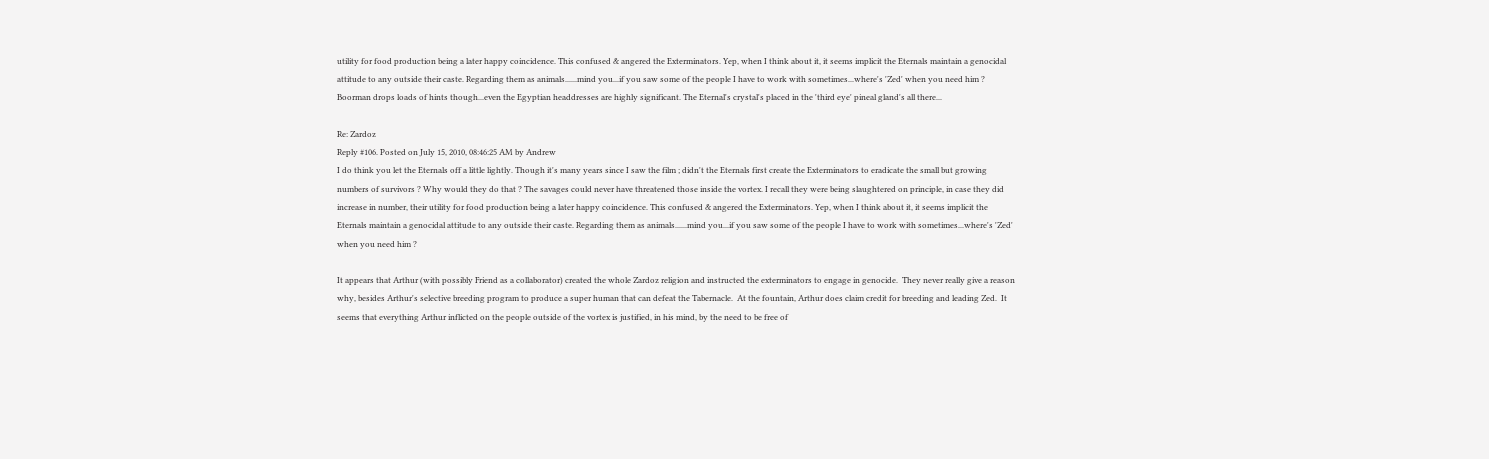utility for food production being a later happy coincidence. This confused & angered the Exterminators. Yep, when I think about it, it seems implicit the Eternals maintain a genocidal attitude to any outside their caste. Regarding them as animals......mind you...if you saw some of the people I have to work with sometimes...where's 'Zed' when you need him ?
Boorman drops loads of hints though...even the Egyptian headdresses are highly significant. The Eternal's crystal's placed in the 'third eye' pineal gland's all there...

Re: Zardoz
Reply #106. Posted on July 15, 2010, 08:46:25 AM by Andrew
I do think you let the Eternals off a little lightly. Though it's many years since I saw the film ; didn't the Eternals first create the Exterminators to eradicate the small but growing numbers of survivors ? Why would they do that ? The savages could never have threatened those inside the vortex. I recall they were being slaughtered on principle, in case they did increase in number, their utility for food production being a later happy coincidence. This confused & angered the Exterminators. Yep, when I think about it, it seems implicit the Eternals maintain a genocidal attitude to any outside their caste. Regarding them as animals......mind you...if you saw some of the people I have to work with sometimes...where's 'Zed' when you need him ?

It appears that Arthur (with possibly Friend as a collaborator) created the whole Zardoz religion and instructed the exterminators to engage in genocide.  They never really give a reason why, besides Arthur's selective breeding program to produce a super human that can defeat the Tabernacle.  At the fountain, Arthur does claim credit for breeding and leading Zed.  It seems that everything Arthur inflicted on the people outside of the vortex is justified, in his mind, by the need to be free of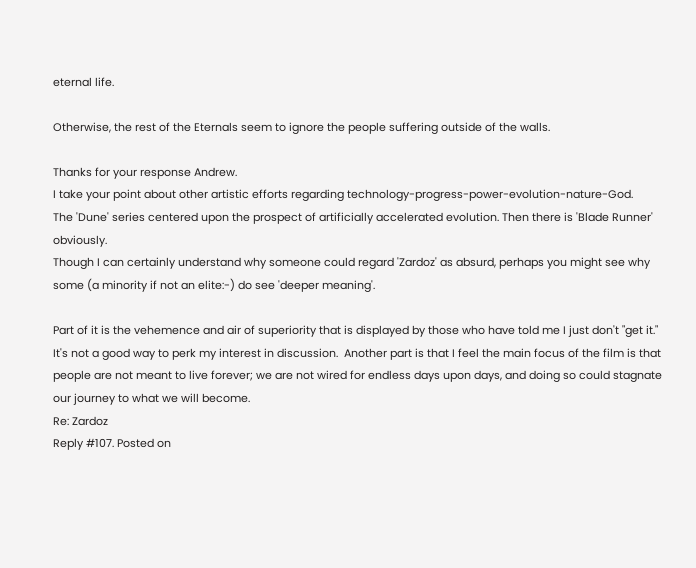eternal life.

Otherwise, the rest of the Eternals seem to ignore the people suffering outside of the walls.

Thanks for your response Andrew.
I take your point about other artistic efforts regarding technology-progress-power-evolution-nature-God.
The 'Dune' series centered upon the prospect of artificially accelerated evolution. Then there is 'Blade Runner' obviously.
Though I can certainly understand why someone could regard 'Zardoz' as absurd, perhaps you might see why some (a minority if not an elite:-) do see 'deeper meaning'.

Part of it is the vehemence and air of superiority that is displayed by those who have told me I just don't "get it."  It's not a good way to perk my interest in discussion.  Another part is that I feel the main focus of the film is that people are not meant to live forever; we are not wired for endless days upon days, and doing so could stagnate our journey to what we will become.
Re: Zardoz
Reply #107. Posted on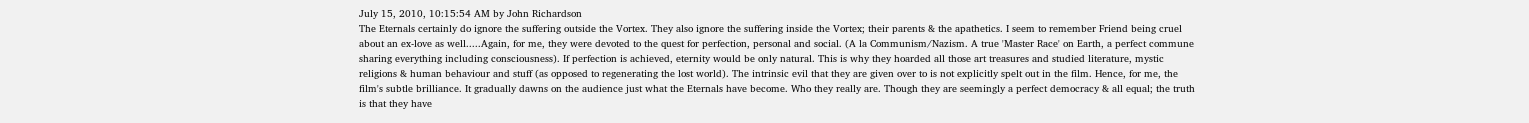July 15, 2010, 10:15:54 AM by John Richardson
The Eternals certainly do ignore the suffering outside the Vortex. They also ignore the suffering inside the Vortex; their parents & the apathetics. I seem to remember Friend being cruel about an ex-love as well.....Again, for me, they were devoted to the quest for perfection, personal and social. (A la Communism/Nazism. A true 'Master Race' on Earth, a perfect commune sharing everything including consciousness). If perfection is achieved, eternity would be only natural. This is why they hoarded all those art treasures and studied literature, mystic religions & human behaviour and stuff (as opposed to regenerating the lost world). The intrinsic evil that they are given over to is not explicitly spelt out in the film. Hence, for me, the film's subtle brilliance. It gradually dawns on the audience just what the Eternals have become. Who they really are. Though they are seemingly a perfect democracy & all equal; the truth is that they have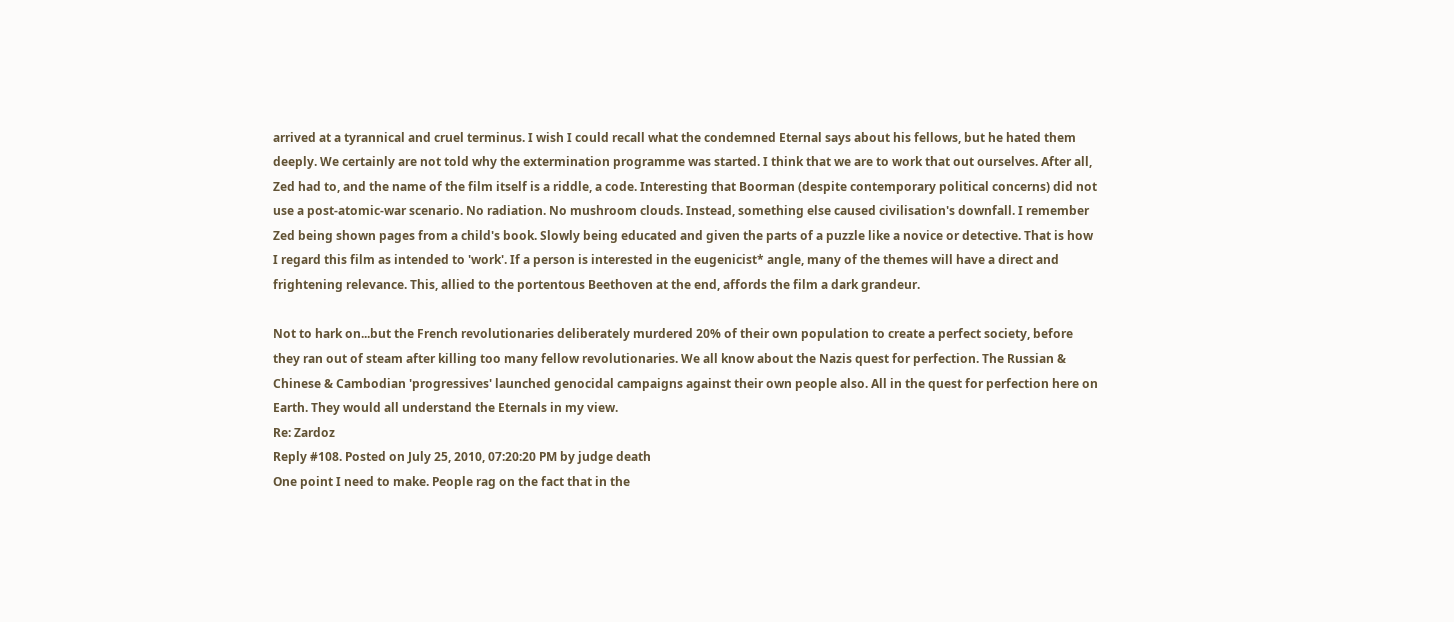arrived at a tyrannical and cruel terminus. I wish I could recall what the condemned Eternal says about his fellows, but he hated them deeply. We certainly are not told why the extermination programme was started. I think that we are to work that out ourselves. After all, Zed had to, and the name of the film itself is a riddle, a code. Interesting that Boorman (despite contemporary political concerns) did not use a post-atomic-war scenario. No radiation. No mushroom clouds. Instead, something else caused civilisation's downfall. I remember Zed being shown pages from a child's book. Slowly being educated and given the parts of a puzzle like a novice or detective. That is how I regard this film as intended to 'work'. If a person is interested in the eugenicist* angle, many of the themes will have a direct and frightening relevance. This, allied to the portentous Beethoven at the end, affords the film a dark grandeur.

Not to hark on...but the French revolutionaries deliberately murdered 20% of their own population to create a perfect society, before they ran out of steam after killing too many fellow revolutionaries. We all know about the Nazis quest for perfection. The Russian & Chinese & Cambodian 'progressives' launched genocidal campaigns against their own people also. All in the quest for perfection here on Earth. They would all understand the Eternals in my view.
Re: Zardoz
Reply #108. Posted on July 25, 2010, 07:20:20 PM by judge death
One point I need to make. People rag on the fact that in the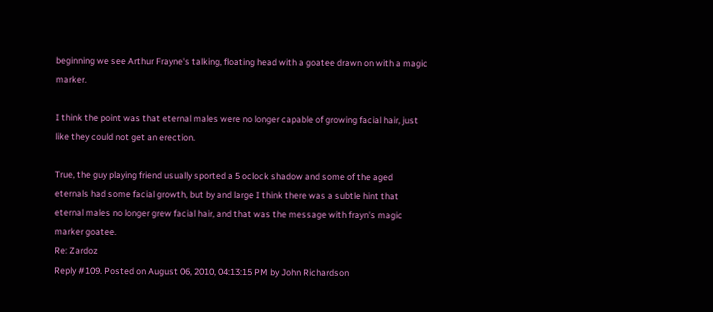beginning we see Arthur Frayne's talking, floating head with a goatee drawn on with a magic marker.

I think the point was that eternal males were no longer capable of growing facial hair, just like they could not get an erection.

True, the guy playing friend usually sported a 5 oclock shadow and some of the aged eternals had some facial growth, but by and large I think there was a subtle hint that eternal males no longer grew facial hair, and that was the message with frayn's magic marker goatee.
Re: Zardoz
Reply #109. Posted on August 06, 2010, 04:13:15 PM by John Richardson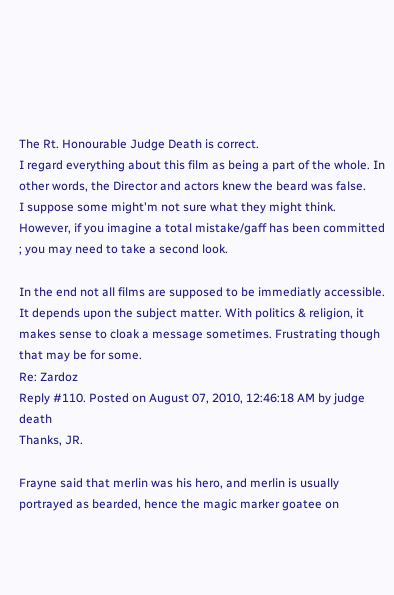The Rt. Honourable Judge Death is correct.
I regard everything about this film as being a part of the whole. In other words, the Director and actors knew the beard was false.
I suppose some might'm not sure what they might think. However, if you imagine a total mistake/gaff has been committed ; you may need to take a second look.

In the end not all films are supposed to be immediatly accessible. It depends upon the subject matter. With politics & religion, it makes sense to cloak a message sometimes. Frustrating though that may be for some.
Re: Zardoz
Reply #110. Posted on August 07, 2010, 12:46:18 AM by judge death
Thanks, JR.

Frayne said that merlin was his hero, and merlin is usually portrayed as bearded, hence the magic marker goatee on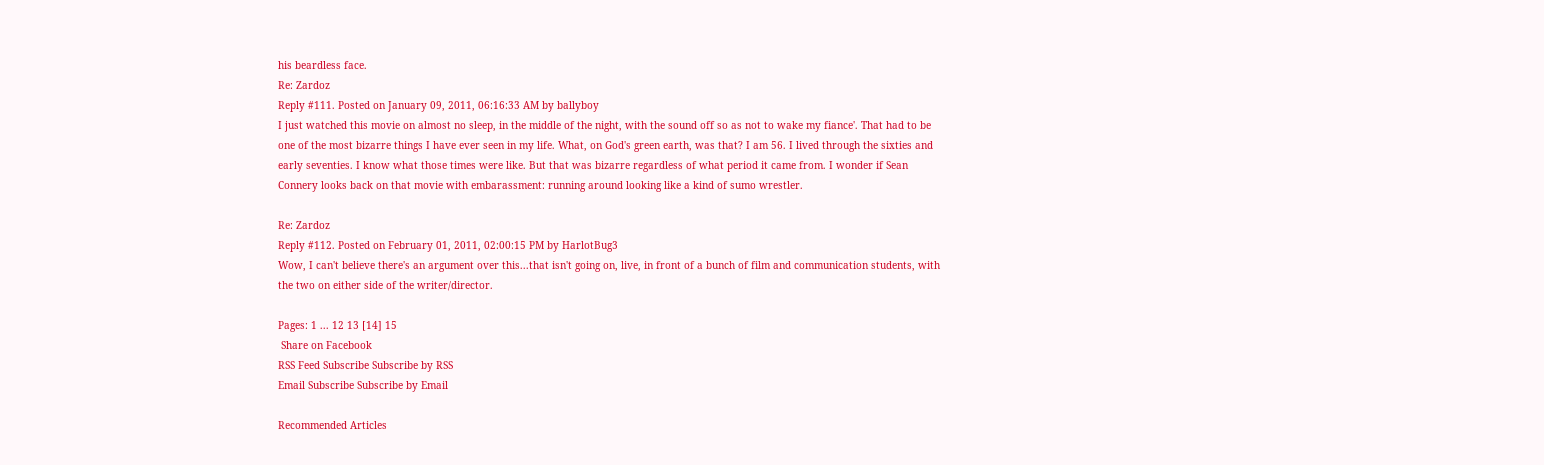his beardless face.
Re: Zardoz
Reply #111. Posted on January 09, 2011, 06:16:33 AM by ballyboy
I just watched this movie on almost no sleep, in the middle of the night, with the sound off so as not to wake my fiance'. That had to be one of the most bizarre things I have ever seen in my life. What, on God's green earth, was that? I am 56. I lived through the sixties and early seventies. I know what those times were like. But that was bizarre regardless of what period it came from. I wonder if Sean Connery looks back on that movie with embarassment: running around looking like a kind of sumo wrestler.

Re: Zardoz
Reply #112. Posted on February 01, 2011, 02:00:15 PM by HarlotBug3
Wow, I can't believe there's an argument over this...that isn't going on, live, in front of a bunch of film and communication students, with the two on either side of the writer/director.

Pages: 1 ... 12 13 [14] 15
 Share on Facebook
RSS Feed Subscribe Subscribe by RSS
Email Subscribe Subscribe by Email

Recommended Articles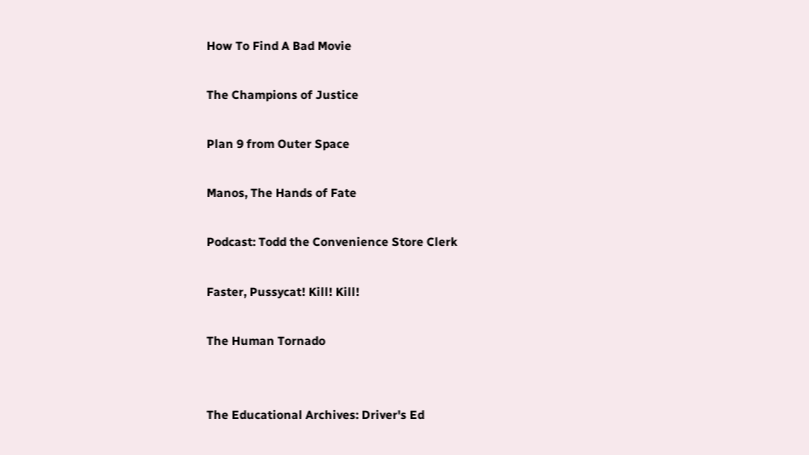How To Find A Bad Movie

The Champions of Justice

Plan 9 from Outer Space

Manos, The Hands of Fate

Podcast: Todd the Convenience Store Clerk

Faster, Pussycat! Kill! Kill!

The Human Tornado


The Educational Archives: Driver's Ed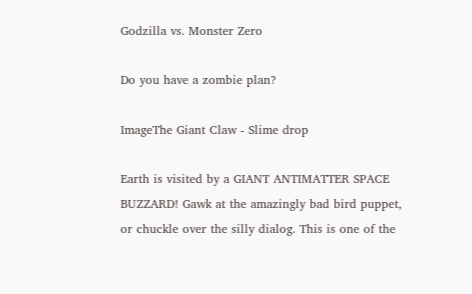Godzilla vs. Monster Zero

Do you have a zombie plan?

ImageThe Giant Claw - Slime drop

Earth is visited by a GIANT ANTIMATTER SPACE BUZZARD! Gawk at the amazingly bad bird puppet, or chuckle over the silly dialog. This is one of the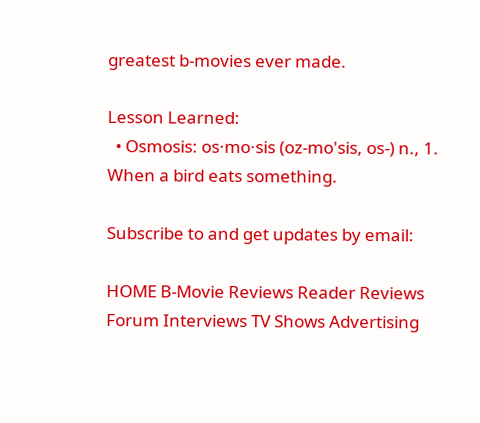greatest b-movies ever made.

Lesson Learned:
  • Osmosis: os·mo·sis (oz-mo'sis, os-) n., 1. When a bird eats something.

Subscribe to and get updates by email:

HOME B-Movie Reviews Reader Reviews Forum Interviews TV Shows Advertising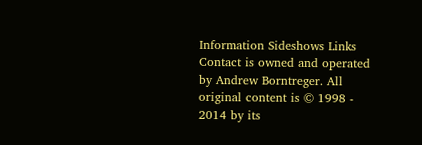Information Sideshows Links Contact is owned and operated by Andrew Borntreger. All original content is © 1998 - 2014 by its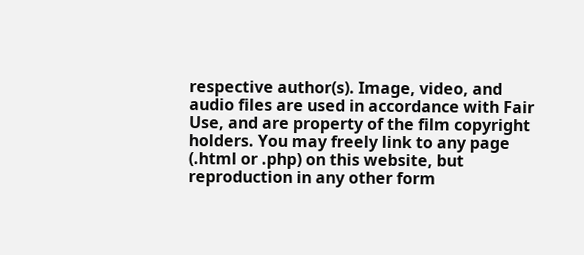respective author(s). Image, video, and audio files are used in accordance with Fair Use, and are property of the film copyright holders. You may freely link to any page (.html or .php) on this website, but reproduction in any other form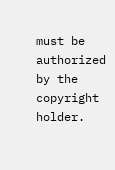must be authorized by the copyright holder.